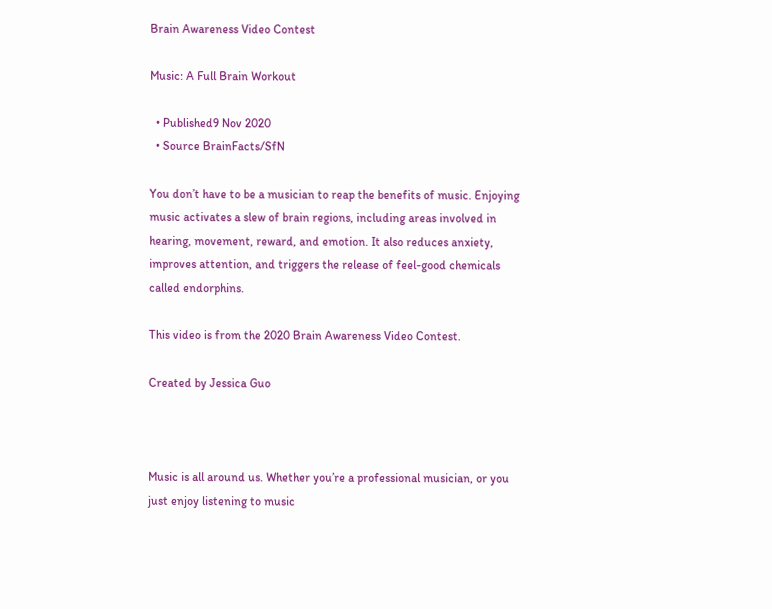Brain Awareness Video Contest

Music: A Full Brain Workout

  • Published9 Nov 2020
  • Source BrainFacts/SfN

You don’t have to be a musician to reap the benefits of music. Enjoying music activates a slew of brain regions, including areas involved in hearing, movement, reward, and emotion. It also reduces anxiety, improves attention, and triggers the release of feel-good chemicals called endorphins.

This video is from the 2020 Brain Awareness Video Contest.

Created by Jessica Guo



Music is all around us. Whether you’re a professional musician, or you just enjoy listening to music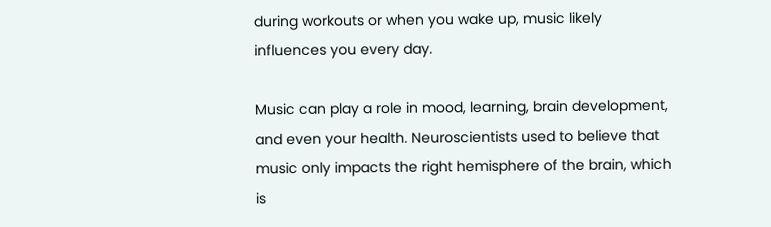during workouts or when you wake up, music likely influences you every day.

Music can play a role in mood, learning, brain development, and even your health. Neuroscientists used to believe that music only impacts the right hemisphere of the brain, which is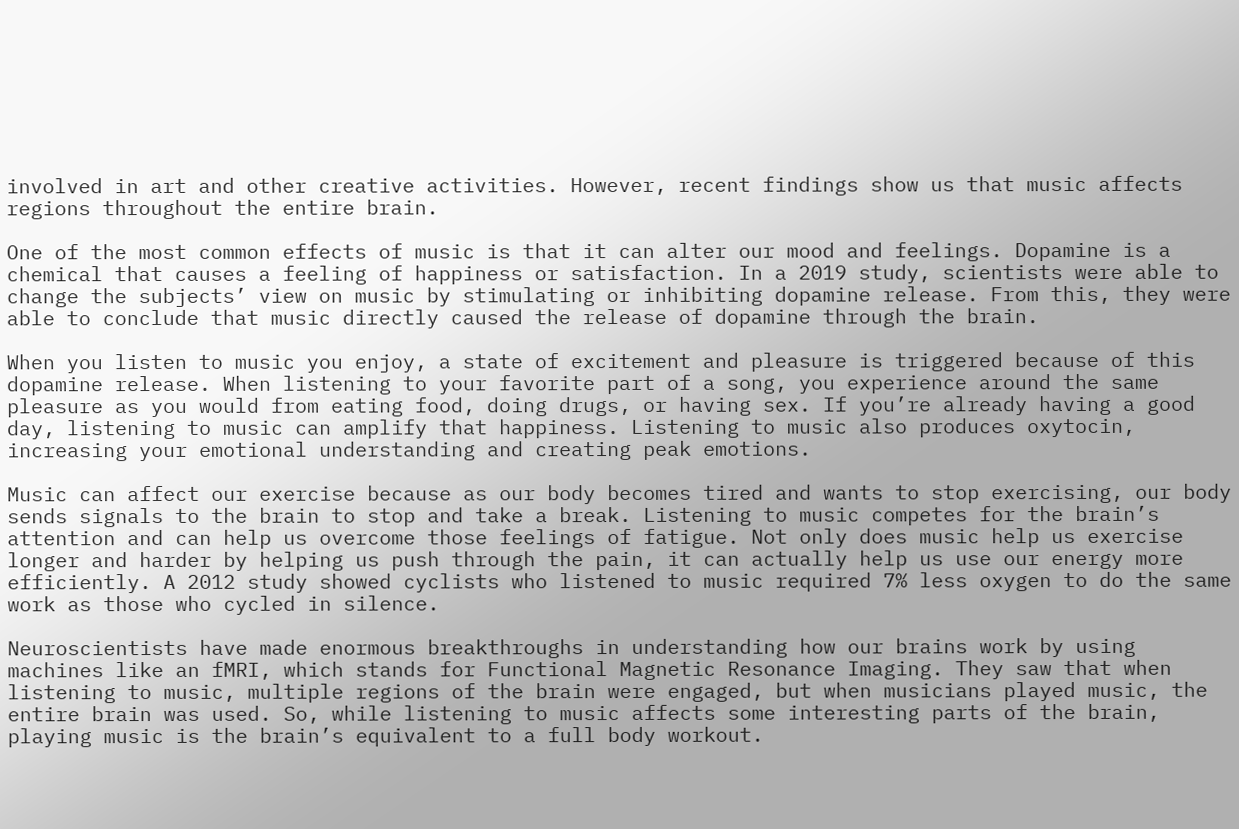involved in art and other creative activities. However, recent findings show us that music affects regions throughout the entire brain.

One of the most common effects of music is that it can alter our mood and feelings. Dopamine is a chemical that causes a feeling of happiness or satisfaction. In a 2019 study, scientists were able to change the subjects’ view on music by stimulating or inhibiting dopamine release. From this, they were able to conclude that music directly caused the release of dopamine through the brain.

When you listen to music you enjoy, a state of excitement and pleasure is triggered because of this dopamine release. When listening to your favorite part of a song, you experience around the same pleasure as you would from eating food, doing drugs, or having sex. If you’re already having a good day, listening to music can amplify that happiness. Listening to music also produces oxytocin, increasing your emotional understanding and creating peak emotions.

Music can affect our exercise because as our body becomes tired and wants to stop exercising, our body sends signals to the brain to stop and take a break. Listening to music competes for the brain’s attention and can help us overcome those feelings of fatigue. Not only does music help us exercise longer and harder by helping us push through the pain, it can actually help us use our energy more efficiently. A 2012 study showed cyclists who listened to music required 7% less oxygen to do the same work as those who cycled in silence.

Neuroscientists have made enormous breakthroughs in understanding how our brains work by using machines like an fMRI, which stands for Functional Magnetic Resonance Imaging. They saw that when listening to music, multiple regions of the brain were engaged, but when musicians played music, the entire brain was used. So, while listening to music affects some interesting parts of the brain, playing music is the brain’s equivalent to a full body workout.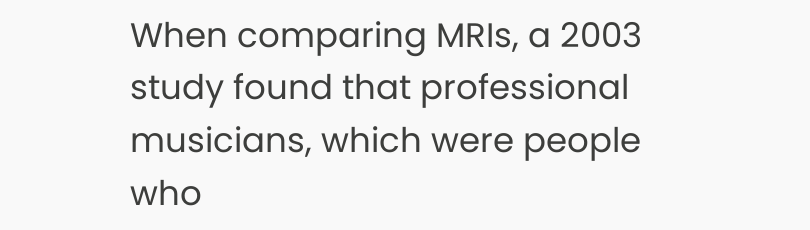When comparing MRIs, a 2003 study found that professional musicians, which were people who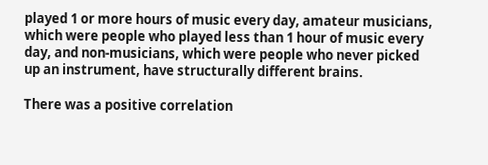played 1 or more hours of music every day, amateur musicians, which were people who played less than 1 hour of music every day, and non-musicians, which were people who never picked up an instrument, have structurally different brains.

There was a positive correlation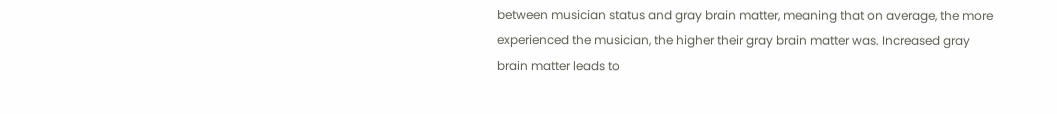between musician status and gray brain matter, meaning that on average, the more experienced the musician, the higher their gray brain matter was. Increased gray brain matter leads to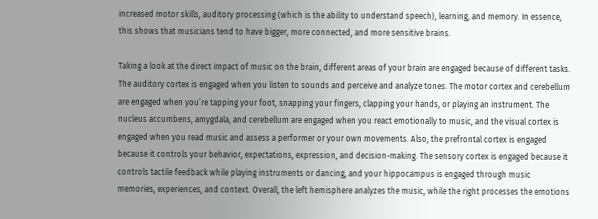increased motor skills, auditory processing (which is the ability to understand speech), learning, and memory. In essence, this shows that musicians tend to have bigger, more connected, and more sensitive brains.

Taking a look at the direct impact of music on the brain, different areas of your brain are engaged because of different tasks. The auditory cortex is engaged when you listen to sounds and perceive and analyze tones. The motor cortex and cerebellum are engaged when you’re tapping your foot, snapping your fingers, clapping your hands, or playing an instrument. The nucleus accumbens, amygdala, and cerebellum are engaged when you react emotionally to music, and the visual cortex is engaged when you read music and assess a performer or your own movements. Also, the prefrontal cortex is engaged because it controls your behavior, expectations, expression, and decision-making. The sensory cortex is engaged because it controls tactile feedback while playing instruments or dancing, and your hippocampus is engaged through music memories, experiences, and context. Overall, the left hemisphere analyzes the music, while the right processes the emotions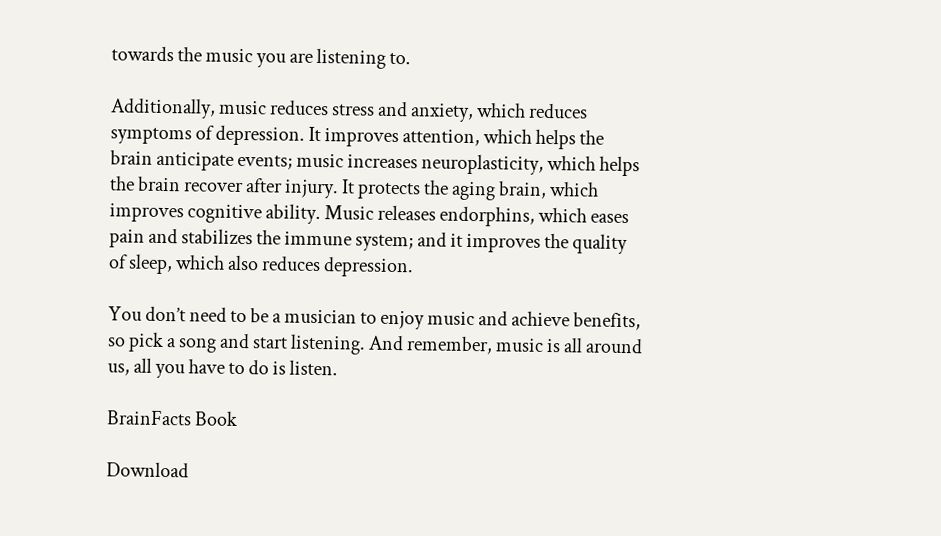towards the music you are listening to.

Additionally, music reduces stress and anxiety, which reduces symptoms of depression. It improves attention, which helps the brain anticipate events; music increases neuroplasticity, which helps the brain recover after injury. It protects the aging brain, which improves cognitive ability. Music releases endorphins, which eases pain and stabilizes the immune system; and it improves the quality of sleep, which also reduces depression.

You don’t need to be a musician to enjoy music and achieve benefits, so pick a song and start listening. And remember, music is all around us, all you have to do is listen.

BrainFacts Book

Download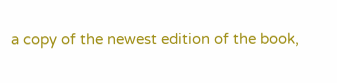a copy of the newest edition of the book,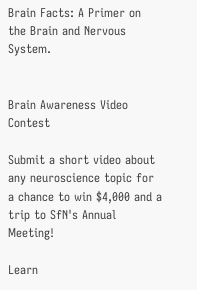Brain Facts: A Primer on the Brain and Nervous System.


Brain Awareness Video Contest

Submit a short video about any neuroscience topic for a chance to win $4,000 and a trip to SfN's Annual Meeting!

Learn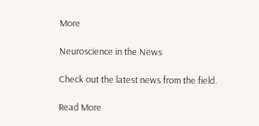More

Neuroscience in the News

Check out the latest news from the field.

Read More